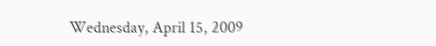Wednesday, April 15, 2009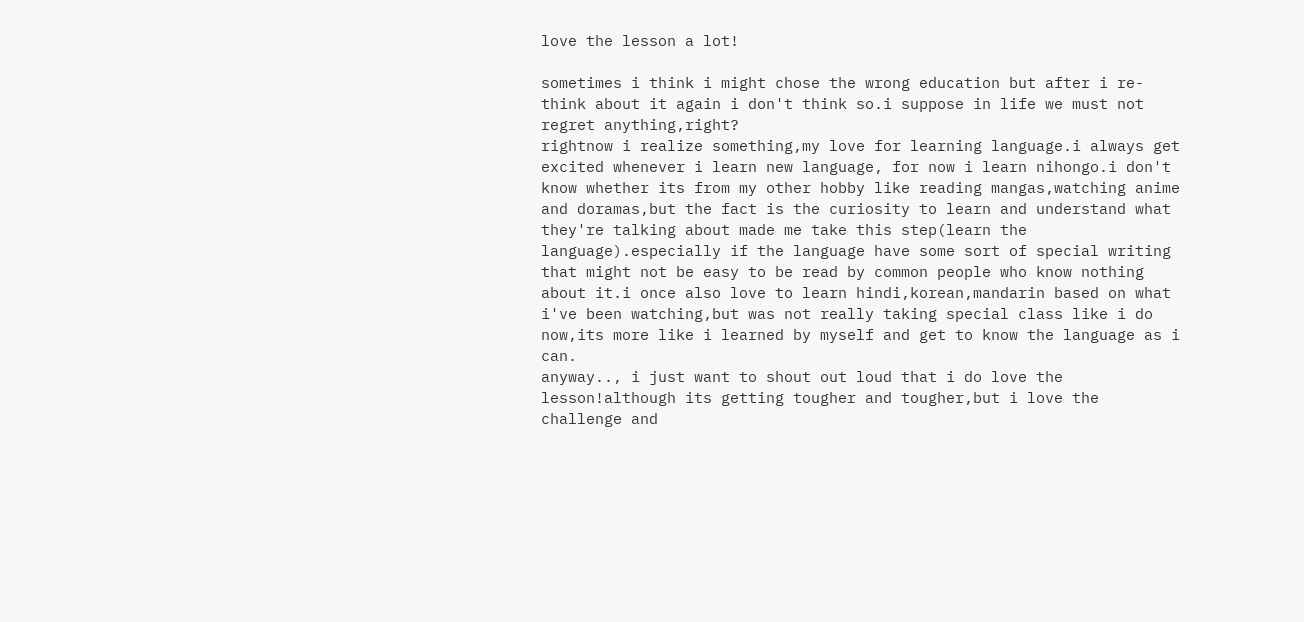love the lesson a lot!

sometimes i think i might chose the wrong education but after i re-think about it again i don't think so.i suppose in life we must not regret anything,right?
rightnow i realize something,my love for learning language.i always get excited whenever i learn new language, for now i learn nihongo.i don't know whether its from my other hobby like reading mangas,watching anime and doramas,but the fact is the curiosity to learn and understand what they're talking about made me take this step(learn the language).especially if the language have some sort of special writing that might not be easy to be read by common people who know nothing about it.i once also love to learn hindi,korean,mandarin based on what i've been watching,but was not really taking special class like i do now,its more like i learned by myself and get to know the language as i can.
anyway.., i just want to shout out loud that i do love the lesson!although its getting tougher and tougher,but i love the challenge and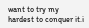want to try my hardest to conquer it.i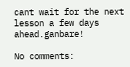cant wait for the next lesson a few days ahead.ganbare!

No comments: